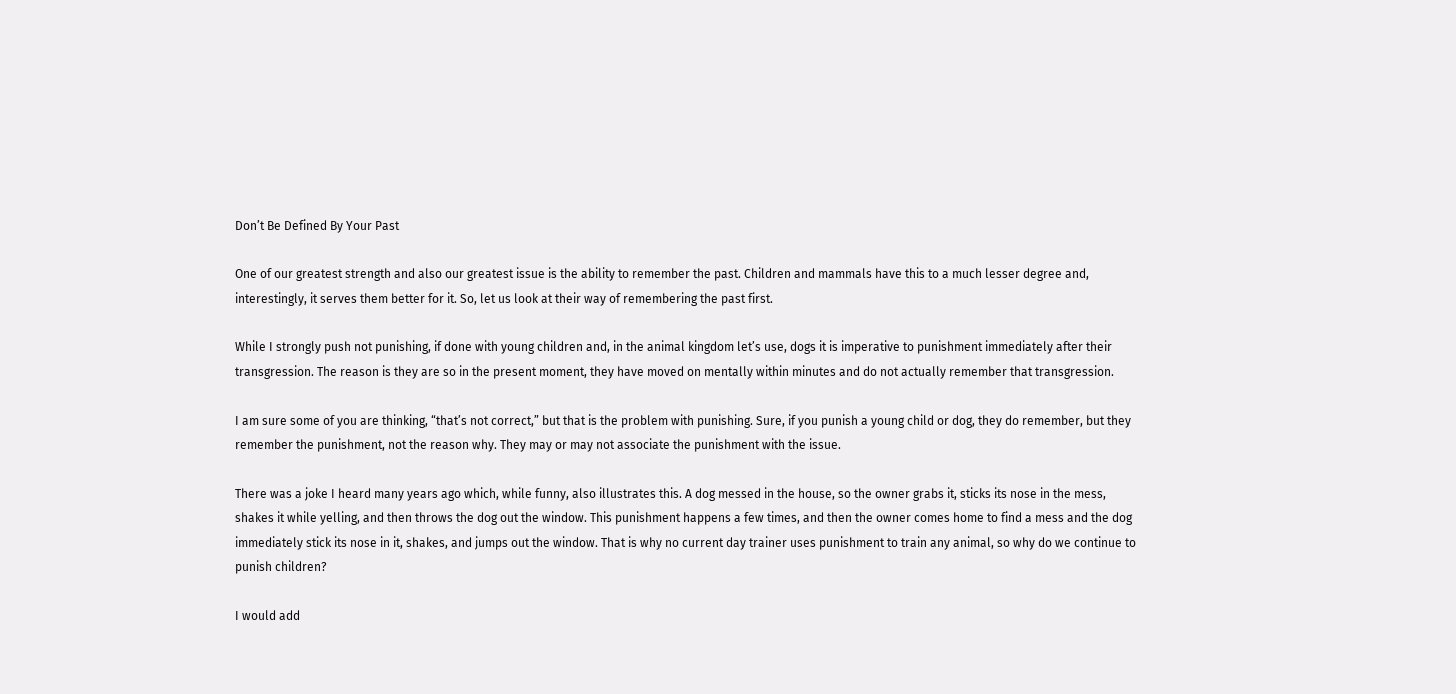Don’t Be Defined By Your Past

One of our greatest strength and also our greatest issue is the ability to remember the past. Children and mammals have this to a much lesser degree and, interestingly, it serves them better for it. So, let us look at their way of remembering the past first.

While I strongly push not punishing, if done with young children and, in the animal kingdom let’s use, dogs it is imperative to punishment immediately after their transgression. The reason is they are so in the present moment, they have moved on mentally within minutes and do not actually remember that transgression.

I am sure some of you are thinking, “that’s not correct,” but that is the problem with punishing. Sure, if you punish a young child or dog, they do remember, but they remember the punishment, not the reason why. They may or may not associate the punishment with the issue.

There was a joke I heard many years ago which, while funny, also illustrates this. A dog messed in the house, so the owner grabs it, sticks its nose in the mess, shakes it while yelling, and then throws the dog out the window. This punishment happens a few times, and then the owner comes home to find a mess and the dog immediately stick its nose in it, shakes, and jumps out the window. That is why no current day trainer uses punishment to train any animal, so why do we continue to punish children?

I would add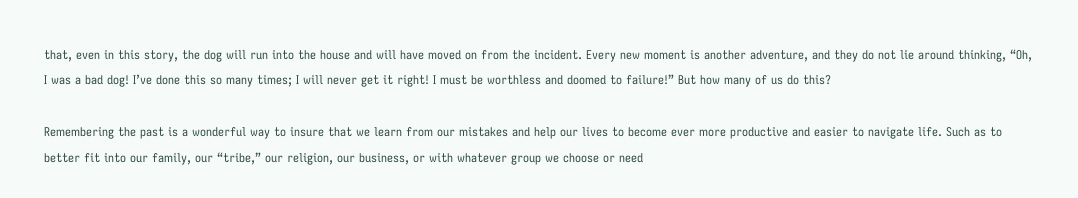that, even in this story, the dog will run into the house and will have moved on from the incident. Every new moment is another adventure, and they do not lie around thinking, “Oh, I was a bad dog! I’ve done this so many times; I will never get it right! I must be worthless and doomed to failure!” But how many of us do this?

Remembering the past is a wonderful way to insure that we learn from our mistakes and help our lives to become ever more productive and easier to navigate life. Such as to better fit into our family, our “tribe,” our religion, our business, or with whatever group we choose or need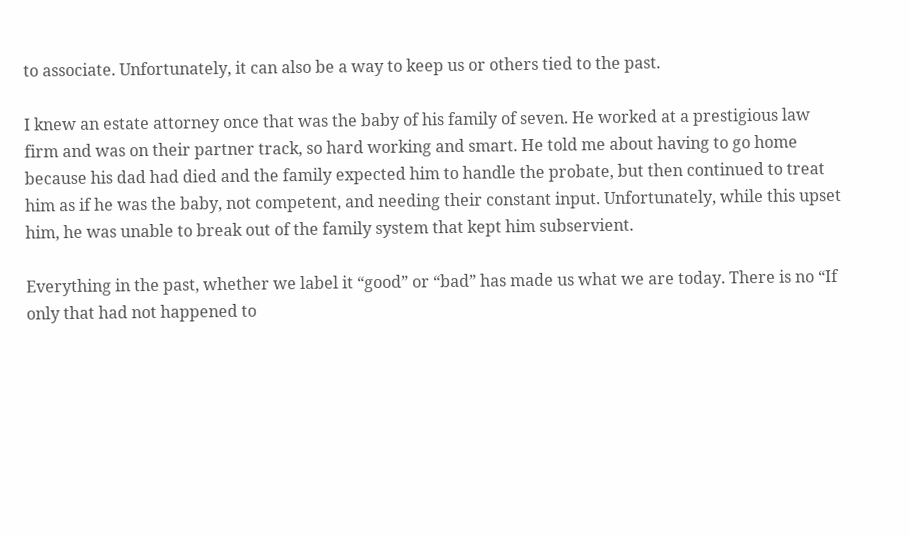to associate. Unfortunately, it can also be a way to keep us or others tied to the past.

I knew an estate attorney once that was the baby of his family of seven. He worked at a prestigious law firm and was on their partner track, so hard working and smart. He told me about having to go home because his dad had died and the family expected him to handle the probate, but then continued to treat him as if he was the baby, not competent, and needing their constant input. Unfortunately, while this upset him, he was unable to break out of the family system that kept him subservient.

Everything in the past, whether we label it “good” or “bad” has made us what we are today. There is no “If only that had not happened to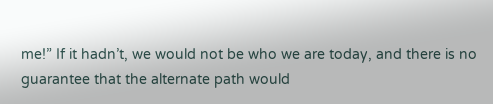me!” If it hadn’t, we would not be who we are today, and there is no guarantee that the alternate path would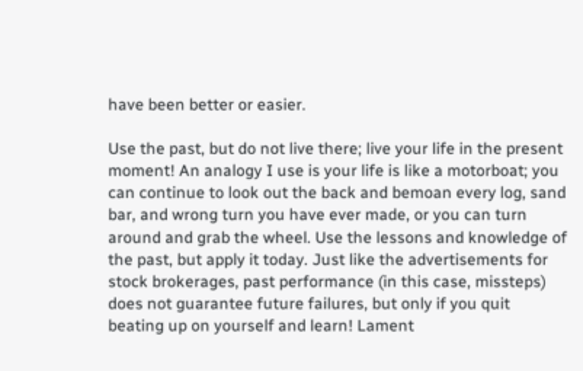have been better or easier.

Use the past, but do not live there; live your life in the present moment! An analogy I use is your life is like a motorboat; you can continue to look out the back and bemoan every log, sand bar, and wrong turn you have ever made, or you can turn around and grab the wheel. Use the lessons and knowledge of the past, but apply it today. Just like the advertisements for stock brokerages, past performance (in this case, missteps) does not guarantee future failures, but only if you quit beating up on yourself and learn! Lament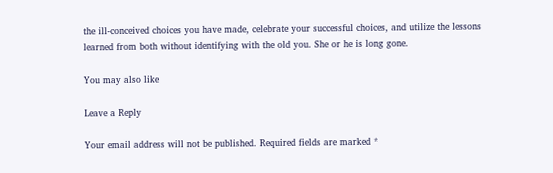the ill-conceived choices you have made, celebrate your successful choices, and utilize the lessons learned from both without identifying with the old you. She or he is long gone.

You may also like

Leave a Reply

Your email address will not be published. Required fields are marked *